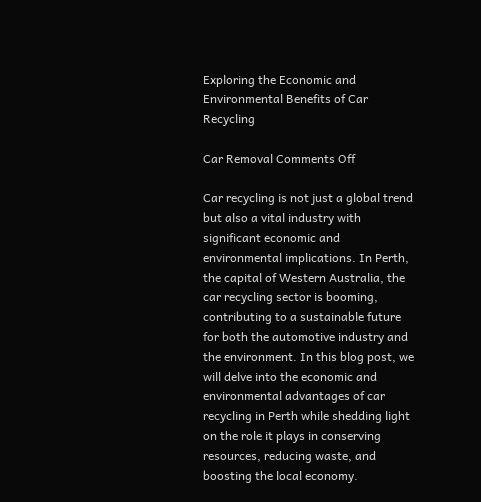Exploring the Economic and Environmental Benefits of Car Recycling

Car Removal Comments Off

Car recycling is not just a global trend but also a vital industry with significant economic and environmental implications. In Perth, the capital of Western Australia, the car recycling sector is booming, contributing to a sustainable future for both the automotive industry and the environment. In this blog post, we will delve into the economic and environmental advantages of car recycling in Perth while shedding light on the role it plays in conserving resources, reducing waste, and boosting the local economy.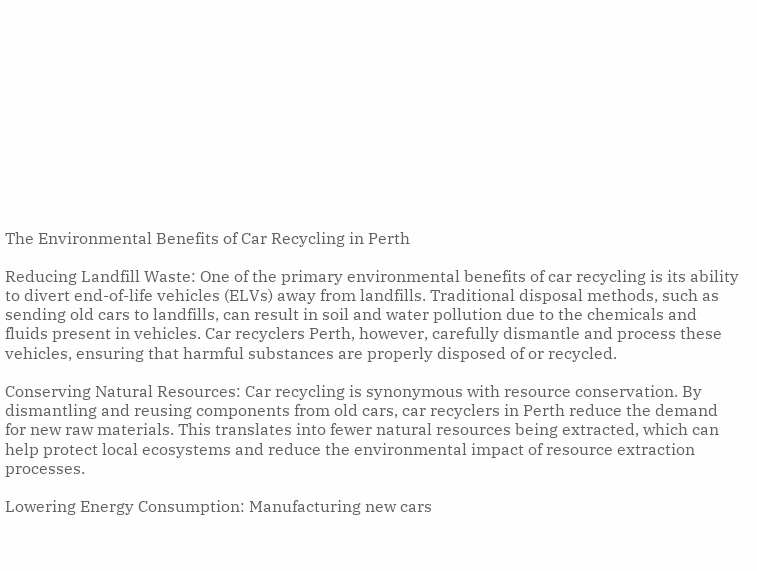The Environmental Benefits of Car Recycling in Perth

Reducing Landfill Waste: One of the primary environmental benefits of car recycling is its ability to divert end-of-life vehicles (ELVs) away from landfills. Traditional disposal methods, such as sending old cars to landfills, can result in soil and water pollution due to the chemicals and fluids present in vehicles. Car recyclers Perth, however, carefully dismantle and process these vehicles, ensuring that harmful substances are properly disposed of or recycled.

Conserving Natural Resources: Car recycling is synonymous with resource conservation. By dismantling and reusing components from old cars, car recyclers in Perth reduce the demand for new raw materials. This translates into fewer natural resources being extracted, which can help protect local ecosystems and reduce the environmental impact of resource extraction processes.

Lowering Energy Consumption: Manufacturing new cars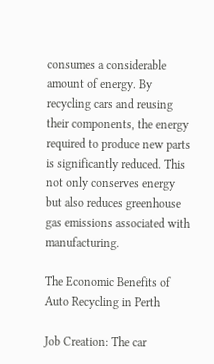consumes a considerable amount of energy. By recycling cars and reusing their components, the energy required to produce new parts is significantly reduced. This not only conserves energy but also reduces greenhouse gas emissions associated with manufacturing.

The Economic Benefits of Auto Recycling in Perth

Job Creation: The car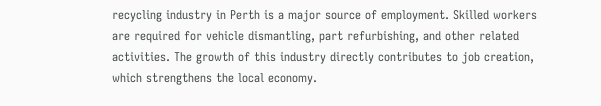recycling industry in Perth is a major source of employment. Skilled workers are required for vehicle dismantling, part refurbishing, and other related activities. The growth of this industry directly contributes to job creation, which strengthens the local economy.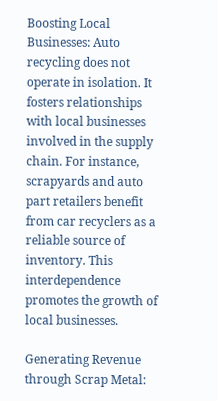Boosting Local Businesses: Auto recycling does not operate in isolation. It fosters relationships with local businesses involved in the supply chain. For instance, scrapyards and auto part retailers benefit from car recyclers as a reliable source of inventory. This interdependence promotes the growth of local businesses.

Generating Revenue through Scrap Metal: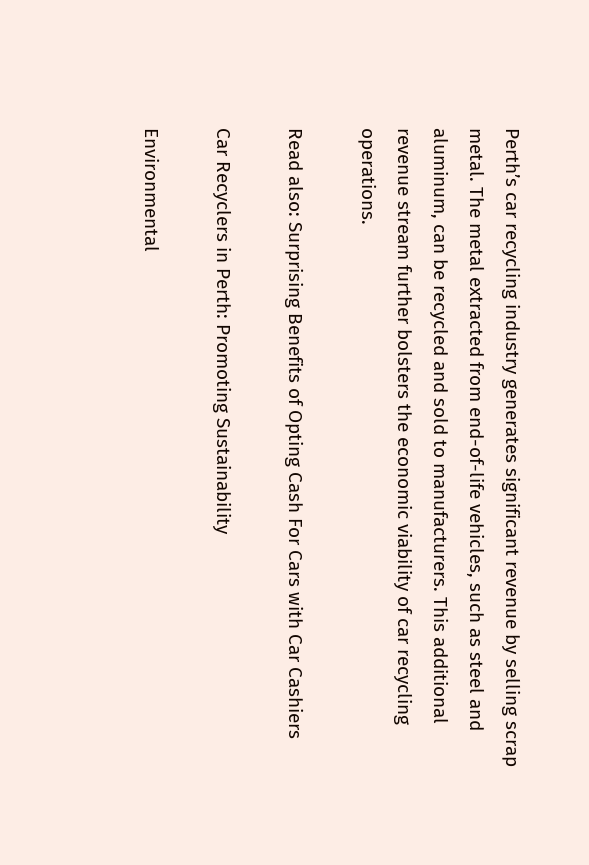Perth’s car recycling industry generates significant revenue by selling scrap metal. The metal extracted from end-of-life vehicles, such as steel and aluminum, can be recycled and sold to manufacturers. This additional revenue stream further bolsters the economic viability of car recycling operations.

Read also: Surprising Benefits of Opting Cash For Cars with Car Cashiers

Car Recyclers in Perth: Promoting Sustainability

Environmental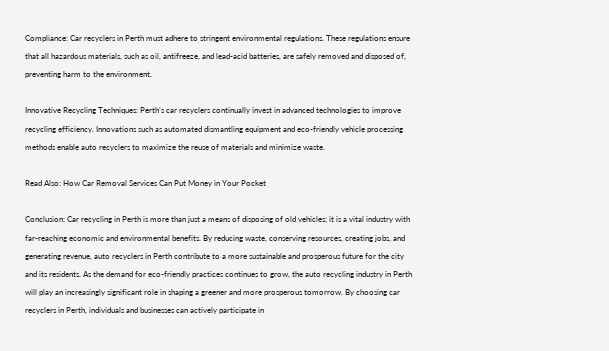Compliance: Car recyclers in Perth must adhere to stringent environmental regulations. These regulations ensure that all hazardous materials, such as oil, antifreeze, and lead-acid batteries, are safely removed and disposed of, preventing harm to the environment.

Innovative Recycling Techniques: Perth’s car recyclers continually invest in advanced technologies to improve recycling efficiency. Innovations such as automated dismantling equipment and eco-friendly vehicle processing methods enable auto recyclers to maximize the reuse of materials and minimize waste.

Read Also: How Car Removal Services Can Put Money in Your Pocket

Conclusion: Car recycling in Perth is more than just a means of disposing of old vehicles; it is a vital industry with far-reaching economic and environmental benefits. By reducing waste, conserving resources, creating jobs, and generating revenue, auto recyclers in Perth contribute to a more sustainable and prosperous future for the city and its residents. As the demand for eco-friendly practices continues to grow, the auto recycling industry in Perth will play an increasingly significant role in shaping a greener and more prosperous tomorrow. By choosing car recyclers in Perth, individuals and businesses can actively participate in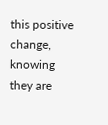this positive change, knowing they are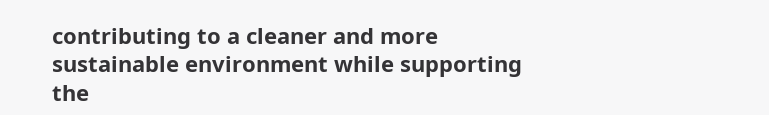contributing to a cleaner and more sustainable environment while supporting the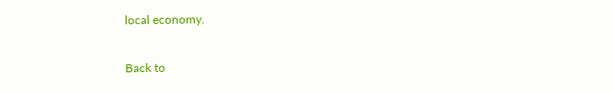local economy.

Back to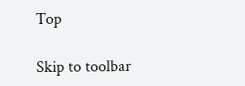Top

Skip to toolbar